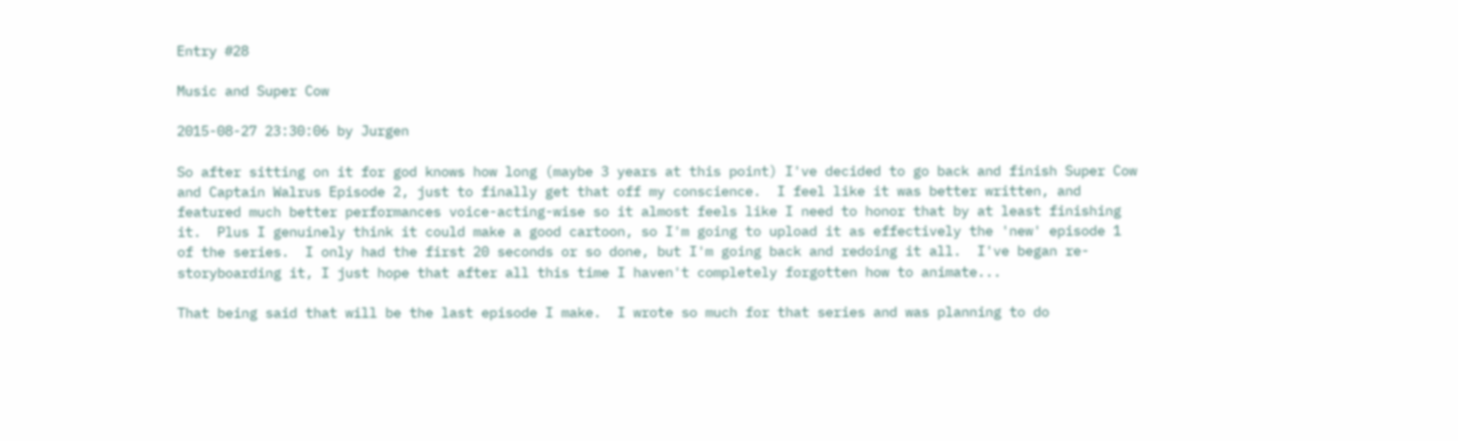Entry #28

Music and Super Cow

2015-08-27 23:30:06 by Jurgen

So after sitting on it for god knows how long (maybe 3 years at this point) I've decided to go back and finish Super Cow and Captain Walrus Episode 2, just to finally get that off my conscience.  I feel like it was better written, and featured much better performances voice-acting-wise so it almost feels like I need to honor that by at least finishing it.  Plus I genuinely think it could make a good cartoon, so I'm going to upload it as effectively the 'new' episode 1 of the series.  I only had the first 20 seconds or so done, but I'm going back and redoing it all.  I've began re-storyboarding it, I just hope that after all this time I haven't completely forgotten how to animate...

That being said that will be the last episode I make.  I wrote so much for that series and was planning to do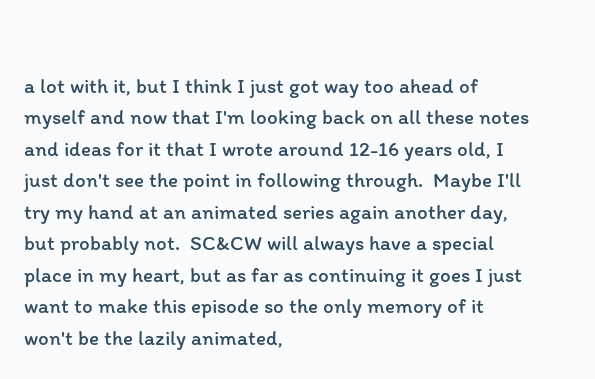a lot with it, but I think I just got way too ahead of myself and now that I'm looking back on all these notes and ideas for it that I wrote around 12-16 years old, I just don't see the point in following through.  Maybe I'll try my hand at an animated series again another day, but probably not.  SC&CW will always have a special place in my heart, but as far as continuing it goes I just want to make this episode so the only memory of it won't be the lazily animated,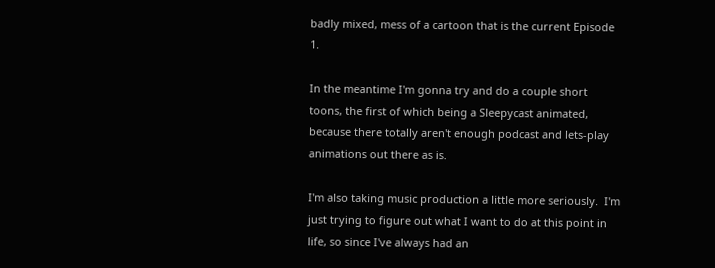badly mixed, mess of a cartoon that is the current Episode 1.

In the meantime I'm gonna try and do a couple short toons, the first of which being a Sleepycast animated, because there totally aren't enough podcast and lets-play animations out there as is.

I'm also taking music production a little more seriously.  I'm just trying to figure out what I want to do at this point in life, so since I've always had an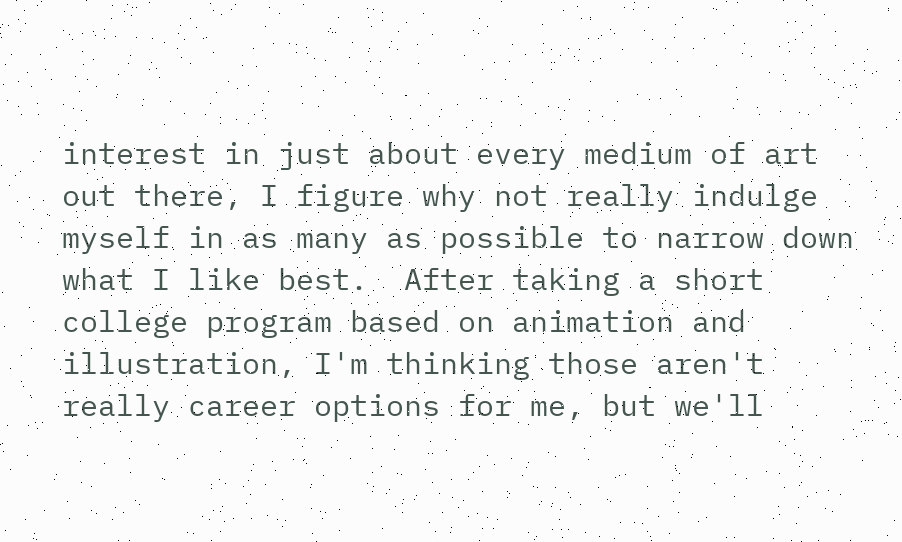interest in just about every medium of art out there, I figure why not really indulge myself in as many as possible to narrow down what I like best.  After taking a short college program based on animation and illustration, I'm thinking those aren't really career options for me, but we'll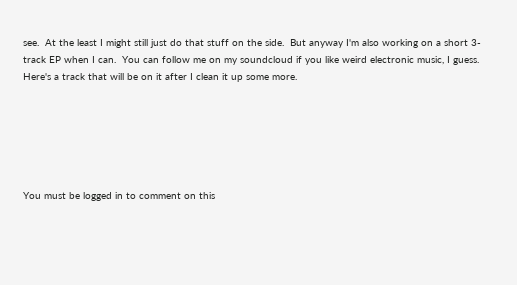see.  At the least I might still just do that stuff on the side.  But anyway I'm also working on a short 3-track EP when I can.  You can follow me on my soundcloud if you like weird electronic music, I guess.  Here's a track that will be on it after I clean it up some more.






You must be logged in to comment on this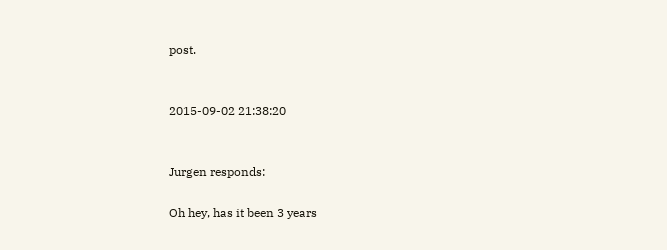post.


2015-09-02 21:38:20


Jurgen responds:

Oh hey, has it been 3 years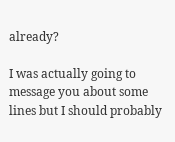already?

I was actually going to message you about some lines but I should probably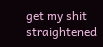get my shit straightened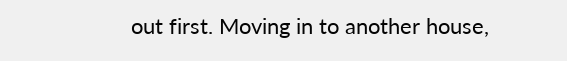out first. Moving in to another house,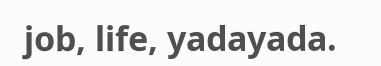job, life, yadayada.